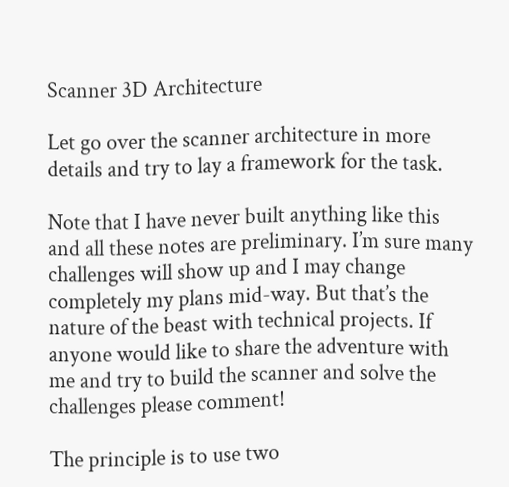Scanner 3D Architecture

Let go over the scanner architecture in more details and try to lay a framework for the task.

Note that I have never built anything like this and all these notes are preliminary. I’m sure many challenges will show up and I may change completely my plans mid-way. But that’s the nature of the beast with technical projects. If anyone would like to share the adventure with me and try to build the scanner and solve the challenges please comment!

The principle is to use two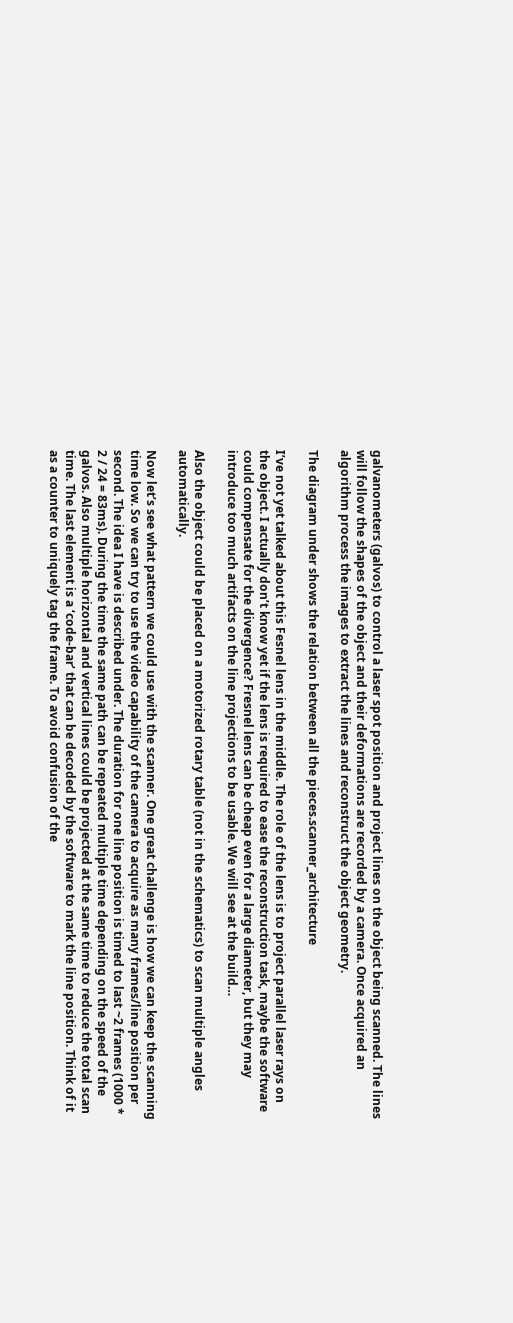galvanometers (galvos) to control a laser spot position and project lines on the object being scanned. The lines will follow the shapes of the object and their deformations are recorded by a camera. Once acquired an algorithm process the images to extract the lines and reconstruct the object geometry.

The diagram under shows the relation between all the pieces.scanner_architecture

I’ve not yet talked about this Fesnel lens in the middle. The role of the lens is to project parallel laser rays on the object. I actually don’t know yet if the lens is required to ease the reconstruction task, maybe the software could compensate for the divergence? Fresnel lens can be cheap even for a large diameter, but they may introduce too much artifacts on the line projections to be usable. We will see at the build…

Also the object could be placed on a motorized rotary table (not in the schematics) to scan multiple angles automatically.

Now let’s see what pattern we could use with the scanner. One great challenge is how we can keep the scanning time low. So we can try to use the video capability of the camera to acquire as many frames/line position per second. The idea I have is described under. The duration for one line position is timed to last ~2 frames (1000 * 2 / 24 = 83ms). During the time the same path can be repeated multiple time depending on the speed of the galvos. Also multiple horizontal and vertical lines could be projected at the same time to reduce the total scan time. The last element is a ‘code-bar’ that can be decoded by the software to mark the line position. Think of it as a counter to uniquely tag the frame. To avoid confusion of the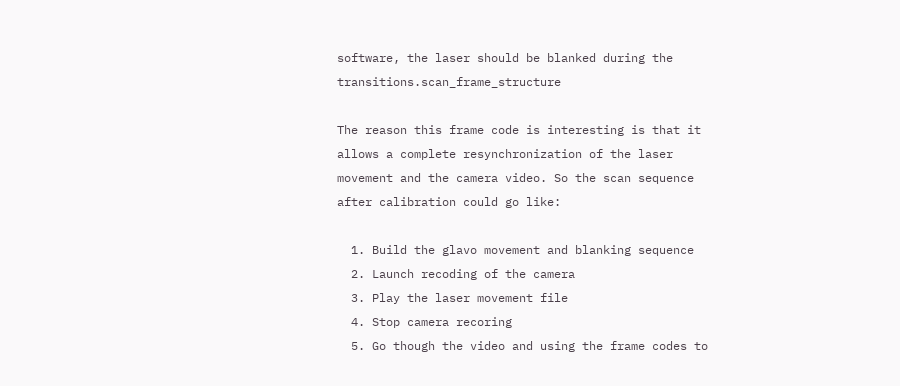software, the laser should be blanked during the transitions.scan_frame_structure

The reason this frame code is interesting is that it allows a complete resynchronization of the laser movement and the camera video. So the scan sequence after calibration could go like:

  1. Build the glavo movement and blanking sequence
  2. Launch recoding of the camera
  3. Play the laser movement file
  4. Stop camera recoring
  5. Go though the video and using the frame codes to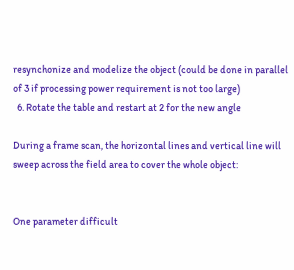resynchonize and modelize the object (could be done in parallel of 3 if processing power requirement is not too large)
  6. Rotate the table and restart at 2 for the new angle

During a frame scan, the horizontal lines and vertical line will sweep across the field area to cover the whole object:


One parameter difficult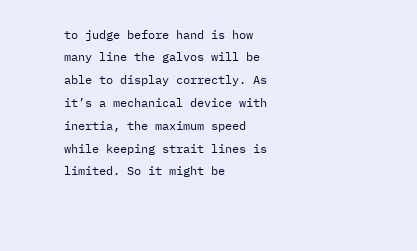to judge before hand is how many line the galvos will be able to display correctly. As it’s a mechanical device with inertia, the maximum speed while keeping strait lines is limited. So it might be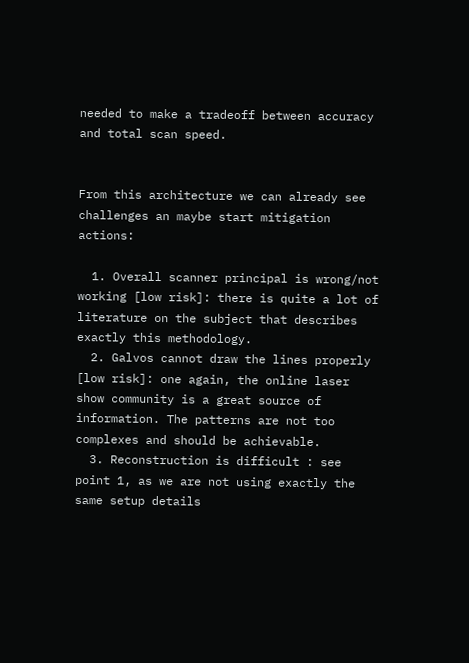needed to make a tradeoff between accuracy and total scan speed.


From this architecture we can already see challenges an maybe start mitigation actions:

  1. Overall scanner principal is wrong/not working [low risk]: there is quite a lot of literature on the subject that describes exactly this methodology.
  2. Galvos cannot draw the lines properly [low risk]: one again, the online laser show community is a great source of information. The patterns are not too complexes and should be achievable.
  3. Reconstruction is difficult : see point 1, as we are not using exactly the same setup details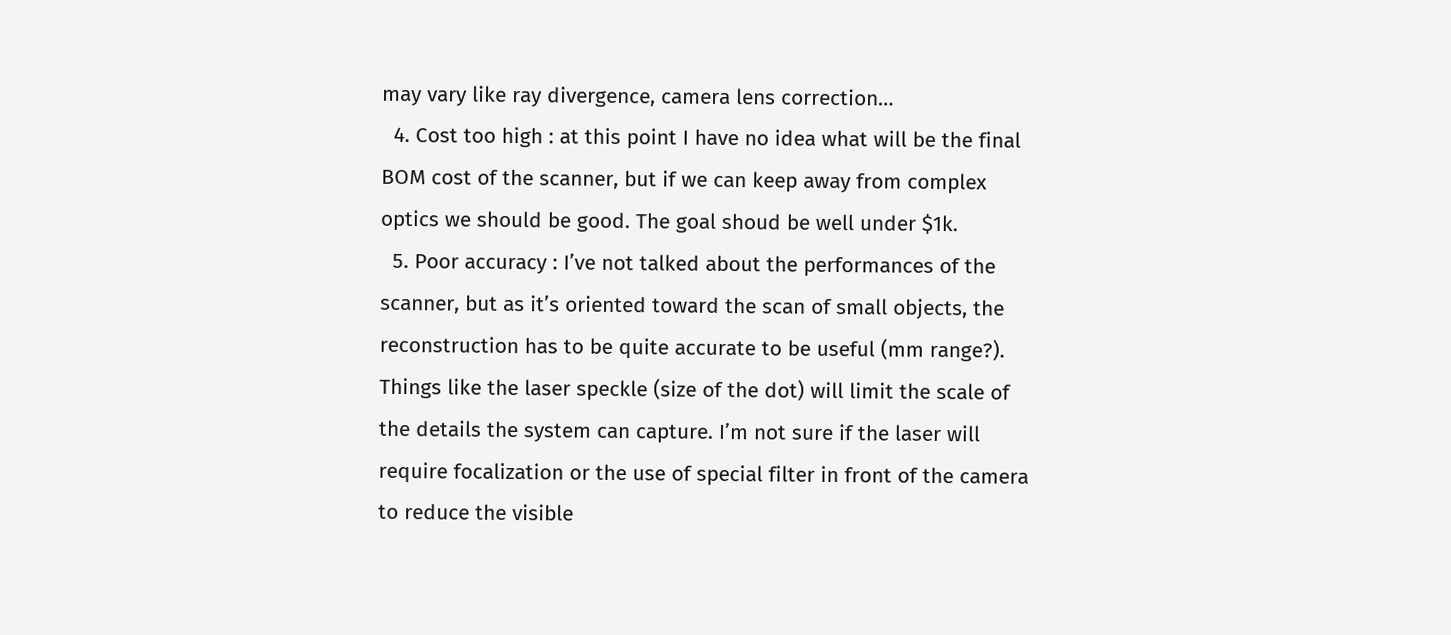may vary like ray divergence, camera lens correction…
  4. Cost too high : at this point I have no idea what will be the final BOM cost of the scanner, but if we can keep away from complex optics we should be good. The goal shoud be well under $1k.
  5. Poor accuracy : I’ve not talked about the performances of the scanner, but as it’s oriented toward the scan of small objects, the reconstruction has to be quite accurate to be useful (mm range?). Things like the laser speckle (size of the dot) will limit the scale of the details the system can capture. I’m not sure if the laser will require focalization or the use of special filter in front of the camera to reduce the visible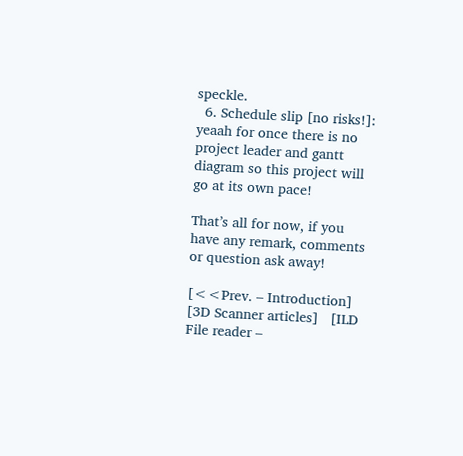speckle.
  6. Schedule slip [no risks!]: yeaah for once there is no project leader and gantt diagram so this project will go at its own pace!

That’s all for now, if you have any remark, comments or question ask away!

[<<Prev. – Introduction]    [3D Scanner articles]   [ILD File reader –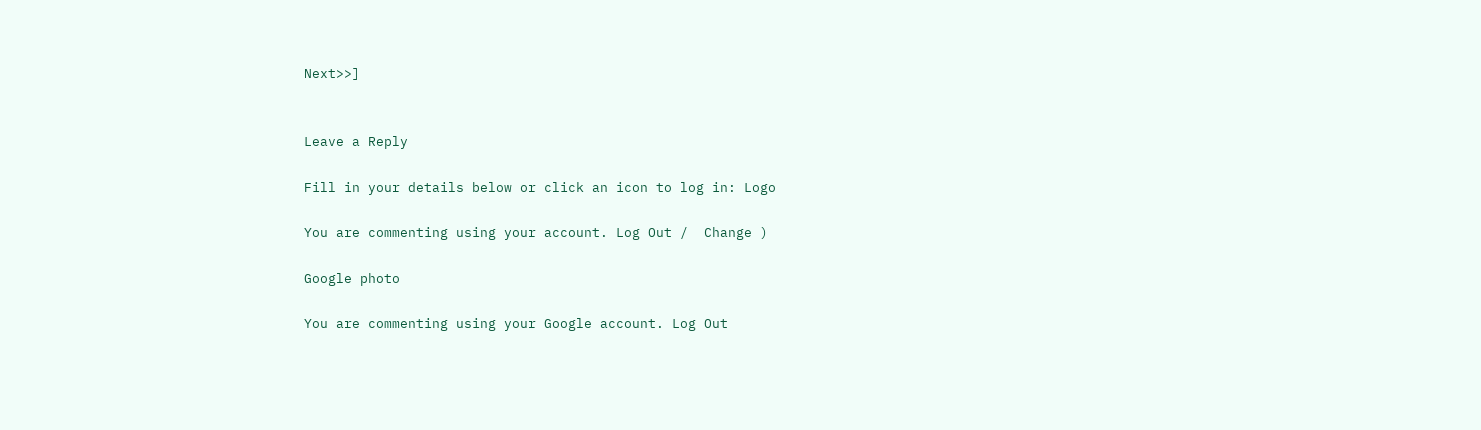Next>>]


Leave a Reply

Fill in your details below or click an icon to log in: Logo

You are commenting using your account. Log Out /  Change )

Google photo

You are commenting using your Google account. Log Out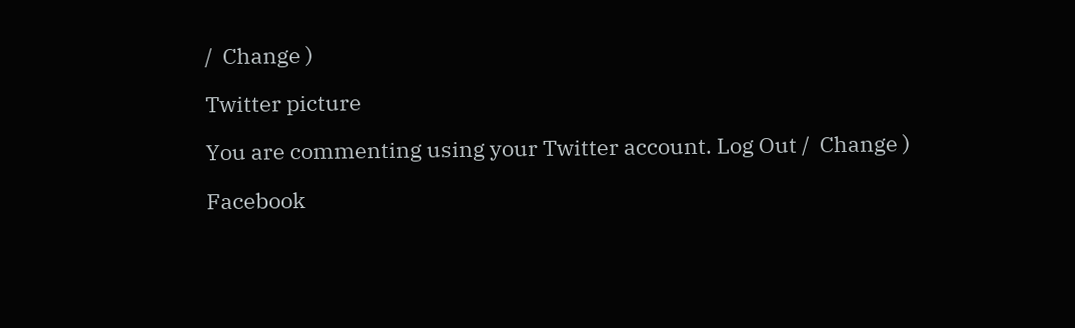/  Change )

Twitter picture

You are commenting using your Twitter account. Log Out /  Change )

Facebook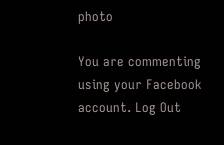photo

You are commenting using your Facebook account. Log Out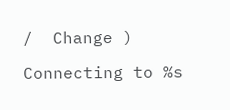/  Change )

Connecting to %s